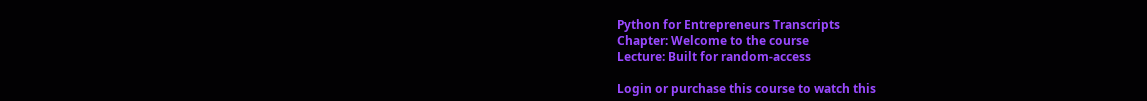Python for Entrepreneurs Transcripts
Chapter: Welcome to the course
Lecture: Built for random-access

Login or purchase this course to watch this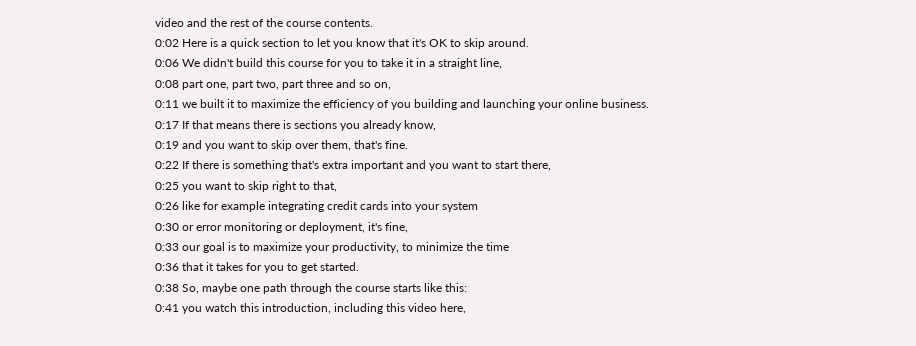video and the rest of the course contents.
0:02 Here is a quick section to let you know that it's OK to skip around.
0:06 We didn't build this course for you to take it in a straight line,
0:08 part one, part two, part three and so on,
0:11 we built it to maximize the efficiency of you building and launching your online business.
0:17 If that means there is sections you already know,
0:19 and you want to skip over them, that's fine.
0:22 If there is something that's extra important and you want to start there,
0:25 you want to skip right to that,
0:26 like for example integrating credit cards into your system
0:30 or error monitoring or deployment, it's fine,
0:33 our goal is to maximize your productivity, to minimize the time
0:36 that it takes for you to get started.
0:38 So, maybe one path through the course starts like this:
0:41 you watch this introduction, including this video here,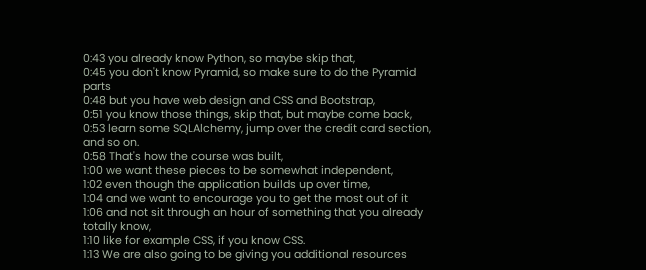0:43 you already know Python, so maybe skip that,
0:45 you don't know Pyramid, so make sure to do the Pyramid parts
0:48 but you have web design and CSS and Bootstrap,
0:51 you know those things, skip that, but maybe come back,
0:53 learn some SQLAlchemy, jump over the credit card section, and so on.
0:58 That's how the course was built,
1:00 we want these pieces to be somewhat independent,
1:02 even though the application builds up over time,
1:04 and we want to encourage you to get the most out of it
1:06 and not sit through an hour of something that you already totally know,
1:10 like for example CSS, if you know CSS.
1:13 We are also going to be giving you additional resources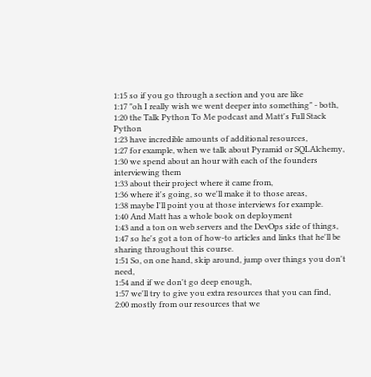1:15 so if you go through a section and you are like
1:17 "oh I really wish we went deeper into something" - both,
1:20 the Talk Python To Me podcast and Matt's Full Stack Python
1:23 have incredible amounts of additional resources,
1:27 for example, when we talk about Pyramid or SQLAlchemy,
1:30 we spend about an hour with each of the founders interviewing them
1:33 about their project where it came from,
1:36 where it's going, so we'll make it to those areas,
1:38 maybe I'll point you at those interviews for example.
1:40 And Matt has a whole book on deployment
1:43 and a ton on web servers and the DevOps side of things,
1:47 so he's got a ton of how-to articles and links that he'll be sharing throughout this course.
1:51 So, on one hand, skip around, jump over things you don't need,
1:54 and if we don't go deep enough,
1:57 we'll try to give you extra resources that you can find,
2:00 mostly from our resources that we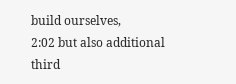build ourselves,
2:02 but also additional third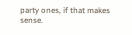party ones, if that makes sense.